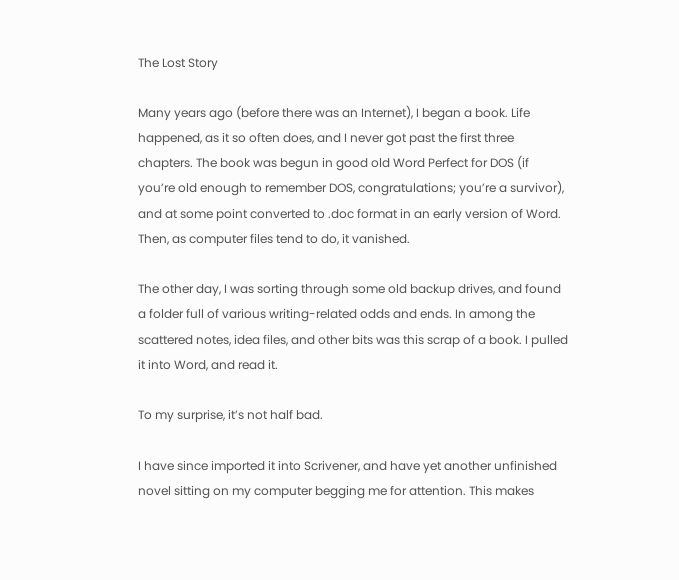The Lost Story

Many years ago (before there was an Internet), I began a book. Life happened, as it so often does, and I never got past the first three chapters. The book was begun in good old Word Perfect for DOS (if you’re old enough to remember DOS, congratulations; you’re a survivor), and at some point converted to .doc format in an early version of Word. Then, as computer files tend to do, it vanished.

The other day, I was sorting through some old backup drives, and found a folder full of various writing-related odds and ends. In among the scattered notes, idea files, and other bits was this scrap of a book. I pulled it into Word, and read it.

To my surprise, it’s not half bad.

I have since imported it into Scrivener, and have yet another unfinished novel sitting on my computer begging me for attention. This makes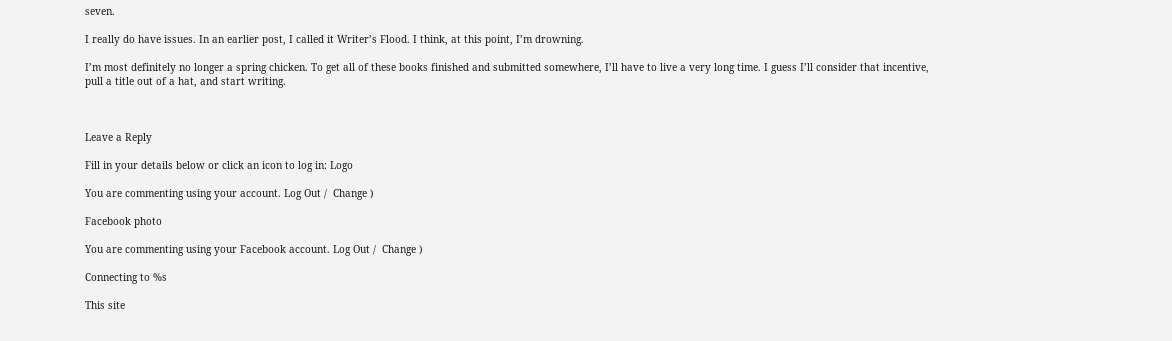seven.

I really do have issues. In an earlier post, I called it Writer’s Flood. I think, at this point, I’m drowning.

I’m most definitely no longer a spring chicken. To get all of these books finished and submitted somewhere, I’ll have to live a very long time. I guess I’ll consider that incentive, pull a title out of a hat, and start writing.



Leave a Reply

Fill in your details below or click an icon to log in: Logo

You are commenting using your account. Log Out /  Change )

Facebook photo

You are commenting using your Facebook account. Log Out /  Change )

Connecting to %s

This site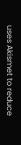uses Akismet to reduce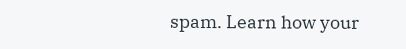spam. Learn how your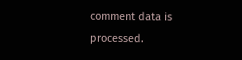comment data is processed.